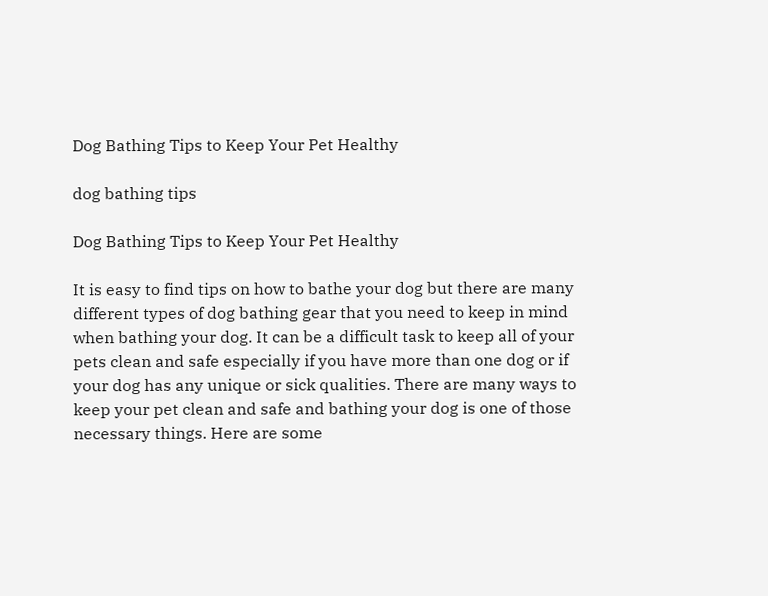Dog Bathing Tips to Keep Your Pet Healthy

dog bathing tips

Dog Bathing Tips to Keep Your Pet Healthy

It is easy to find tips on how to bathe your dog but there are many different types of dog bathing gear that you need to keep in mind when bathing your dog. It can be a difficult task to keep all of your pets clean and safe especially if you have more than one dog or if your dog has any unique or sick qualities. There are many ways to keep your pet clean and safe and bathing your dog is one of those necessary things. Here are some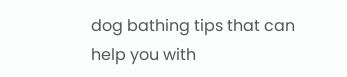dog bathing tips that can help you with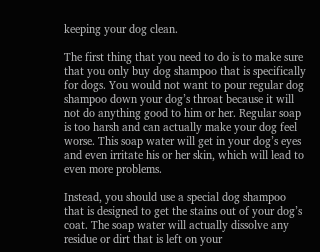keeping your dog clean.

The first thing that you need to do is to make sure that you only buy dog shampoo that is specifically for dogs. You would not want to pour regular dog shampoo down your dog’s throat because it will not do anything good to him or her. Regular soap is too harsh and can actually make your dog feel worse. This soap water will get in your dog’s eyes and even irritate his or her skin, which will lead to even more problems.

Instead, you should use a special dog shampoo that is designed to get the stains out of your dog’s coat. The soap water will actually dissolve any residue or dirt that is left on your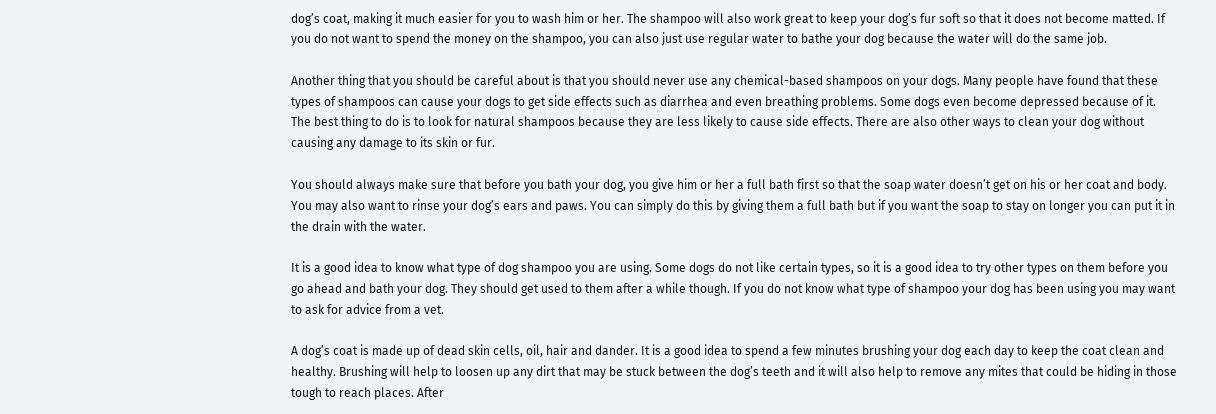dog’s coat, making it much easier for you to wash him or her. The shampoo will also work great to keep your dog’s fur soft so that it does not become matted. If you do not want to spend the money on the shampoo, you can also just use regular water to bathe your dog because the water will do the same job.

Another thing that you should be careful about is that you should never use any chemical-based shampoos on your dogs. Many people have found that these types of shampoos can cause your dogs to get side effects such as diarrhea and even breathing problems. Some dogs even become depressed because of it. The best thing to do is to look for natural shampoos because they are less likely to cause side effects. There are also other ways to clean your dog without causing any damage to its skin or fur.

You should always make sure that before you bath your dog, you give him or her a full bath first so that the soap water doesn’t get on his or her coat and body. You may also want to rinse your dog’s ears and paws. You can simply do this by giving them a full bath but if you want the soap to stay on longer you can put it in the drain with the water.

It is a good idea to know what type of dog shampoo you are using. Some dogs do not like certain types, so it is a good idea to try other types on them before you go ahead and bath your dog. They should get used to them after a while though. If you do not know what type of shampoo your dog has been using you may want to ask for advice from a vet.

A dog’s coat is made up of dead skin cells, oil, hair and dander. It is a good idea to spend a few minutes brushing your dog each day to keep the coat clean and healthy. Brushing will help to loosen up any dirt that may be stuck between the dog’s teeth and it will also help to remove any mites that could be hiding in those tough to reach places. After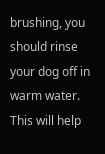brushing, you should rinse your dog off in warm water. This will help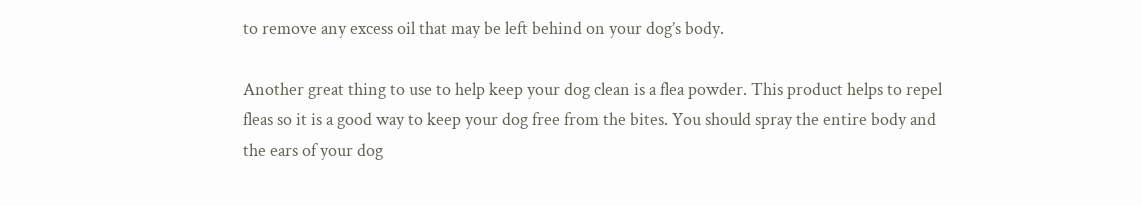to remove any excess oil that may be left behind on your dog’s body.

Another great thing to use to help keep your dog clean is a flea powder. This product helps to repel fleas so it is a good way to keep your dog free from the bites. You should spray the entire body and the ears of your dog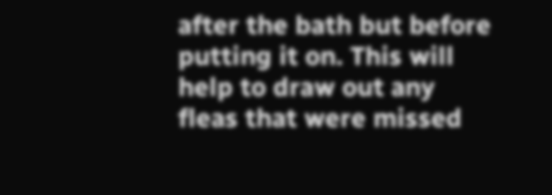after the bath but before putting it on. This will help to draw out any fleas that were missed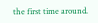the first time around.